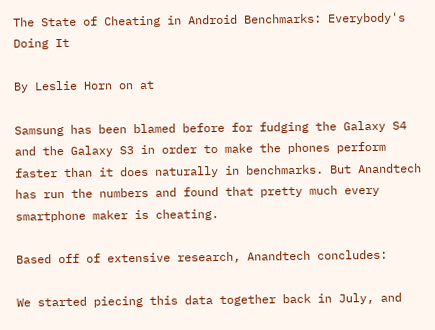The State of Cheating in Android Benchmarks: Everybody's Doing It

By Leslie Horn on at

Samsung has been blamed before for fudging the Galaxy S4 and the Galaxy S3 in order to make the phones perform faster than it does naturally in benchmarks. But Anandtech has run the numbers and found that pretty much every smartphone maker is cheating.

Based off of extensive research, Anandtech concludes:

We started piecing this data together back in July, and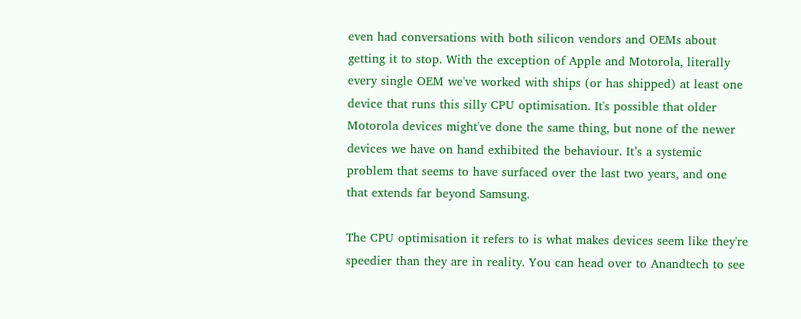even had conversations with both silicon vendors and OEMs about getting it to stop. With the exception of Apple and Motorola, literally every single OEM we've worked with ships (or has shipped) at least one device that runs this silly CPU optimisation. It's possible that older Motorola devices might've done the same thing, but none of the newer devices we have on hand exhibited the behaviour. It’s a systemic problem that seems to have surfaced over the last two years, and one that extends far beyond Samsung.

The CPU optimisation it refers to is what makes devices seem like they're speedier than they are in reality. You can head over to Anandtech to see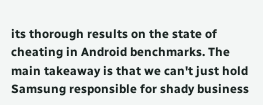its thorough results on the state of cheating in Android benchmarks. The main takeaway is that we can't just hold Samsung responsible for shady business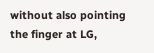without also pointing the finger at LG,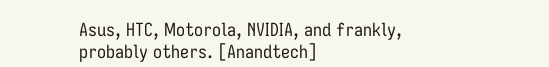Asus, HTC, Motorola, NVIDIA, and frankly, probably others. [Anandtech]